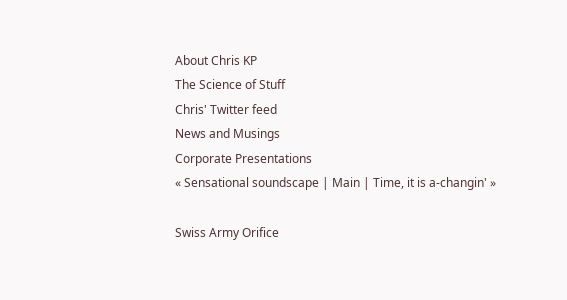About Chris KP
The Science of Stuff
Chris' Twitter feed
News and Musings
Corporate Presentations
« Sensational soundscape | Main | Time, it is a-changin' »

Swiss Army Orifice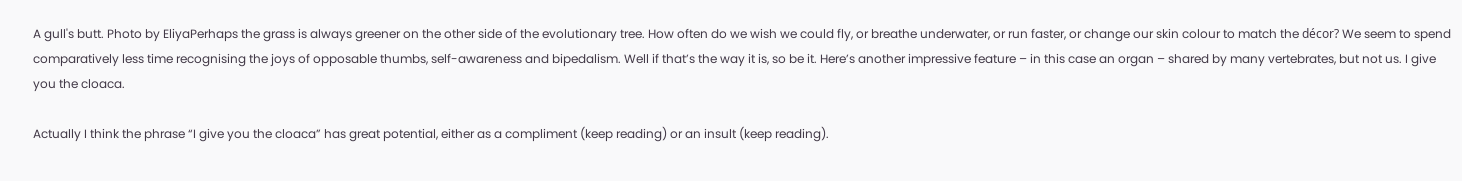A gull's butt. Photo by EliyaPerhaps the grass is always greener on the other side of the evolutionary tree. How often do we wish we could fly, or breathe underwater, or run faster, or change our skin colour to match the décor? We seem to spend comparatively less time recognising the joys of opposable thumbs, self-awareness and bipedalism. Well if that’s the way it is, so be it. Here’s another impressive feature – in this case an organ – shared by many vertebrates, but not us. I give you the cloaca.

Actually I think the phrase “I give you the cloaca” has great potential, either as a compliment (keep reading) or an insult (keep reading).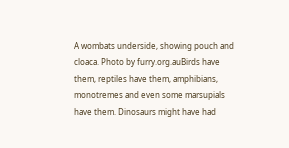A wombats underside, showing pouch and cloaca. Photo by furry.org.auBirds have them, reptiles have them, amphibians, monotremes and even some marsupials have them. Dinosaurs might have had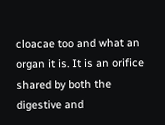cloacae too and what an organ it is. It is an orifice shared by both the digestive and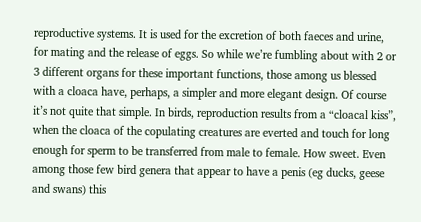reproductive systems. It is used for the excretion of both faeces and urine, for mating and the release of eggs. So while we’re fumbling about with 2 or 3 different organs for these important functions, those among us blessed with a cloaca have, perhaps, a simpler and more elegant design. Of course it’s not quite that simple. In birds, reproduction results from a “cloacal kiss”, when the cloaca of the copulating creatures are everted and touch for long enough for sperm to be transferred from male to female. How sweet. Even among those few bird genera that appear to have a penis (eg ducks, geese and swans) this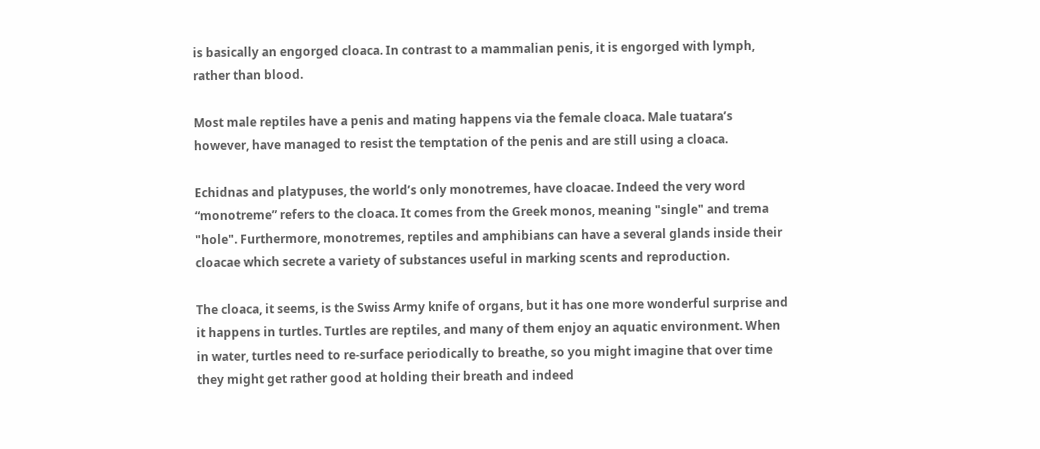is basically an engorged cloaca. In contrast to a mammalian penis, it is engorged with lymph, rather than blood.

Most male reptiles have a penis and mating happens via the female cloaca. Male tuatara’s however, have managed to resist the temptation of the penis and are still using a cloaca.

Echidnas and platypuses, the world’s only monotremes, have cloacae. Indeed the very word “monotreme” refers to the cloaca. It comes from the Greek monos, meaning "single" and trema "hole". Furthermore, monotremes, reptiles and amphibians can have a several glands inside their cloacae which secrete a variety of substances useful in marking scents and reproduction.

The cloaca, it seems, is the Swiss Army knife of organs, but it has one more wonderful surprise and it happens in turtles. Turtles are reptiles, and many of them enjoy an aquatic environment. When in water, turtles need to re-surface periodically to breathe, so you might imagine that over time they might get rather good at holding their breath and indeed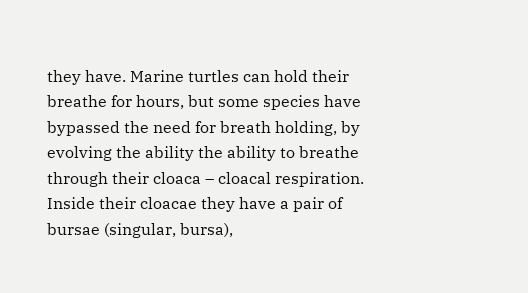they have. Marine turtles can hold their breathe for hours, but some species have bypassed the need for breath holding, by evolving the ability the ability to breathe through their cloaca – cloacal respiration. Inside their cloacae they have a pair of bursae (singular, bursa),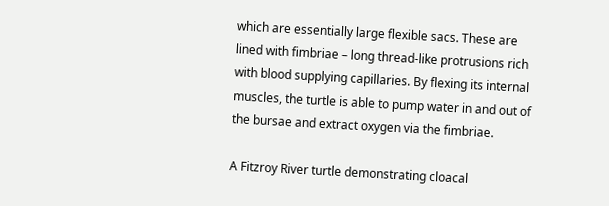which are essentially large flexible sacs. These are lined with fimbriae – long thread-like protrusions rich with blood supplying capillaries. By flexing its internal muscles, the turtle is able to pump water in and out of the bursae and extract oxygen via the fimbriae.

A Fitzroy River turtle demonstrating cloacal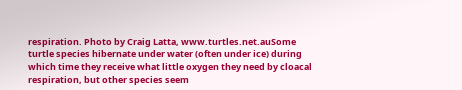respiration. Photo by Craig Latta, www.turtles.net.auSome turtle species hibernate under water (often under ice) during which time they receive what little oxygen they need by cloacal respiration, but other species seem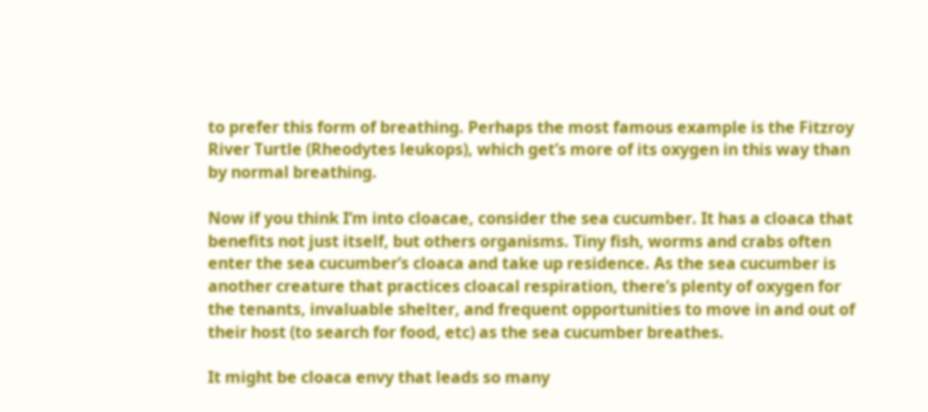to prefer this form of breathing. Perhaps the most famous example is the Fitzroy River Turtle (Rheodytes leukops), which get’s more of its oxygen in this way than by normal breathing.

Now if you think I’m into cloacae, consider the sea cucumber. It has a cloaca that benefits not just itself, but others organisms. Tiny fish, worms and crabs often enter the sea cucumber’s cloaca and take up residence. As the sea cucumber is another creature that practices cloacal respiration, there’s plenty of oxygen for the tenants, invaluable shelter, and frequent opportunities to move in and out of their host (to search for food, etc) as the sea cucumber breathes.

It might be cloaca envy that leads so many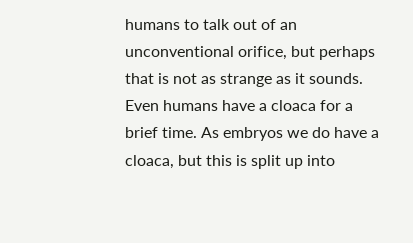humans to talk out of an unconventional orifice, but perhaps that is not as strange as it sounds. Even humans have a cloaca for a brief time. As embryos we do have a cloaca, but this is split up into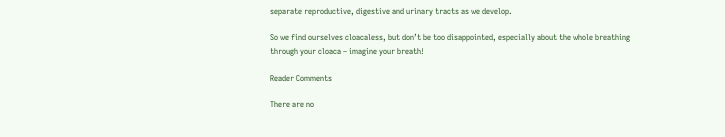separate reproductive, digestive and urinary tracts as we develop.

So we find ourselves cloacaless, but don’t be too disappointed, especially about the whole breathing through your cloaca – imagine your breath!

Reader Comments

There are no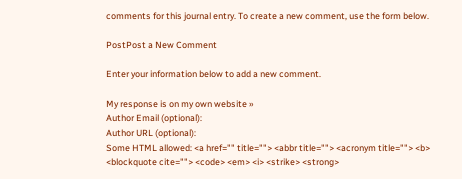comments for this journal entry. To create a new comment, use the form below.

PostPost a New Comment

Enter your information below to add a new comment.

My response is on my own website »
Author Email (optional):
Author URL (optional):
Some HTML allowed: <a href="" title=""> <abbr title=""> <acronym title=""> <b> <blockquote cite=""> <code> <em> <i> <strike> <strong>